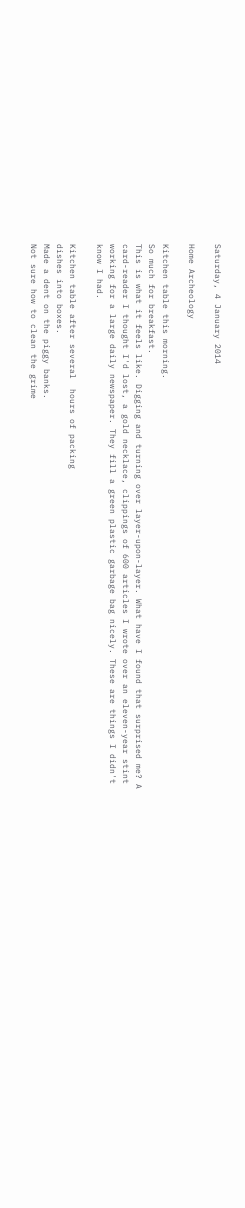Saturday, 4 January 2014

Home Archeology

Kitchen table this morning.
So much for breakfast.
This is what it feels like. Digging and turning over layer-upon-layer. What have I found that surprised me? A card-reader I thought I'd lost, a gold necklace, clippings of 600 articles I wrote over an eleven-year stint working for a large daily newspaper. They fill a green plastic garbage bag nicely. These are things I didn't know I had.

Kitchen table after several  hours of packing
dishes into boxes.
Made a dent on the piggy banks.
Not sure how to clean the grime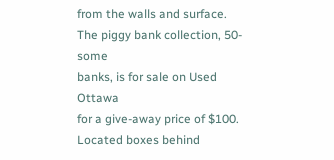from the walls and surface.
The piggy bank collection, 50-some
banks, is for sale on Used Ottawa
for a give-away price of $100.
Located boxes behind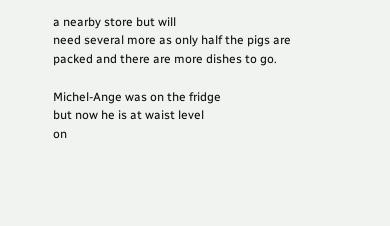a nearby store but will
need several more as only half the pigs are
packed and there are more dishes to go.

Michel-Ange was on the fridge
but now he is at waist level
on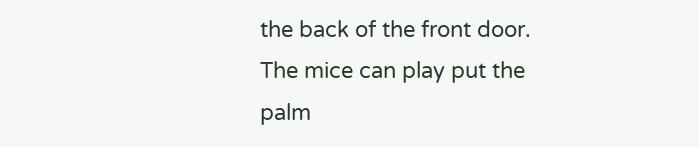the back of the front door.
The mice can play put the
palm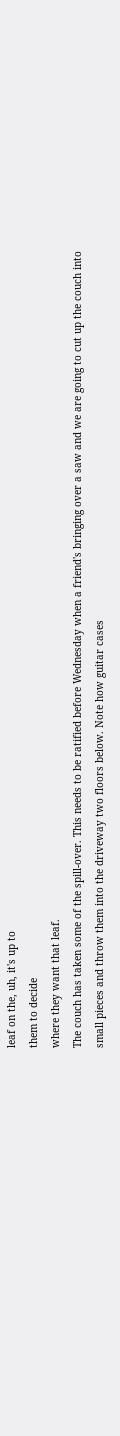leaf on the, uh, it's up to
them to decide
where they want that leaf.
The couch has taken some of the spill-over. This needs to be ratified before Wednesday when a friend's bringing over a saw and we are going to cut up the couch into small pieces and throw them into the driveway two floors below. Note how guitar cases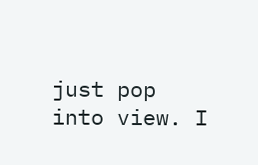just pop into view. I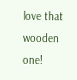love that wooden one!